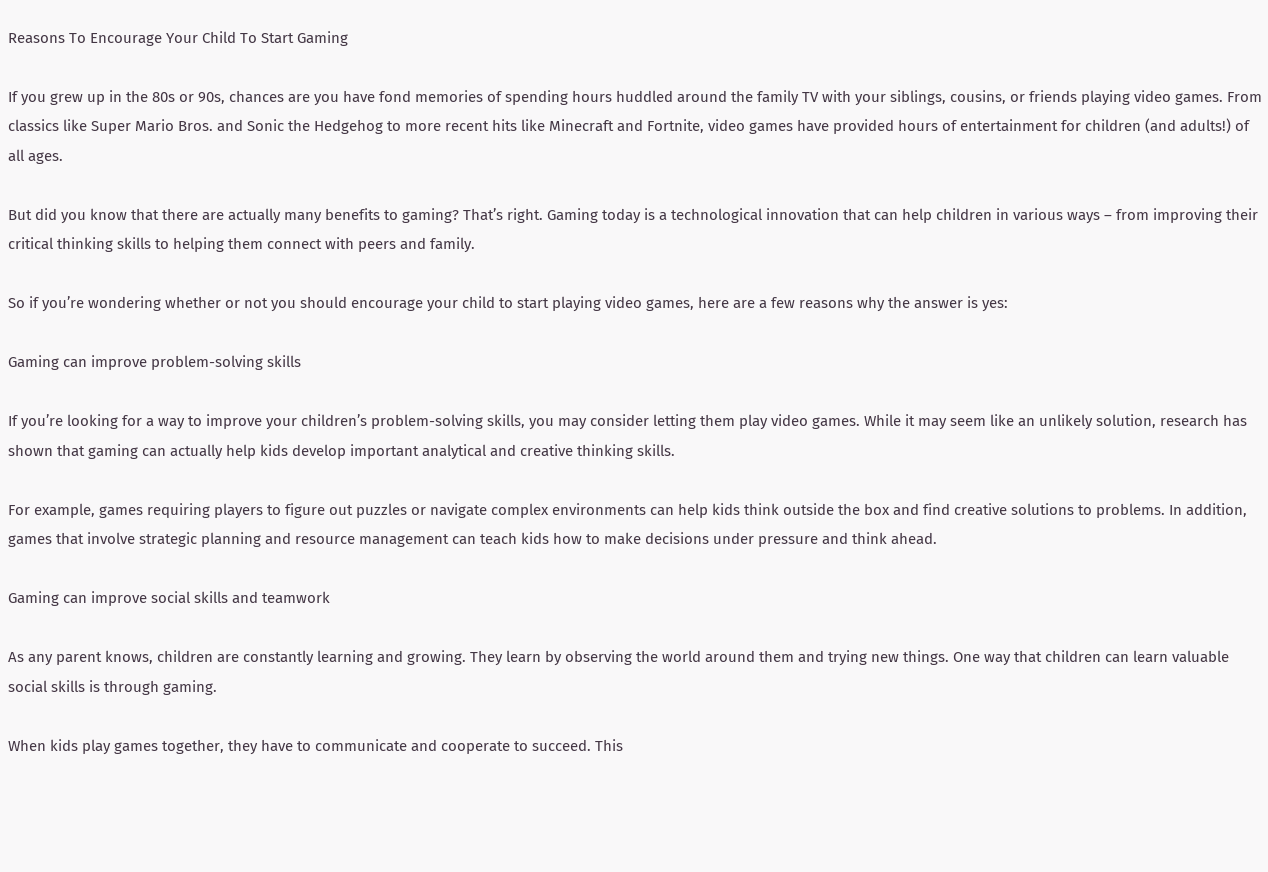Reasons To Encourage Your Child To Start Gaming

If you grew up in the 80s or 90s, chances are you have fond memories of spending hours huddled around the family TV with your siblings, cousins, or friends playing video games. From classics like Super Mario Bros. and Sonic the Hedgehog to more recent hits like Minecraft and Fortnite, video games have provided hours of entertainment for children (and adults!) of all ages.

But did you know that there are actually many benefits to gaming? That’s right. Gaming today is a technological innovation that can help children in various ways – from improving their critical thinking skills to helping them connect with peers and family.

So if you’re wondering whether or not you should encourage your child to start playing video games, here are a few reasons why the answer is yes:

Gaming can improve problem-solving skills

If you’re looking for a way to improve your children’s problem-solving skills, you may consider letting them play video games. While it may seem like an unlikely solution, research has shown that gaming can actually help kids develop important analytical and creative thinking skills.

For example, games requiring players to figure out puzzles or navigate complex environments can help kids think outside the box and find creative solutions to problems. In addition, games that involve strategic planning and resource management can teach kids how to make decisions under pressure and think ahead.

Gaming can improve social skills and teamwork

As any parent knows, children are constantly learning and growing. They learn by observing the world around them and trying new things. One way that children can learn valuable social skills is through gaming.

When kids play games together, they have to communicate and cooperate to succeed. This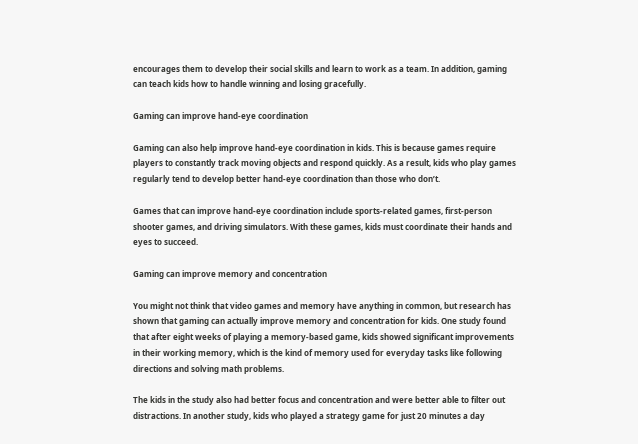encourages them to develop their social skills and learn to work as a team. In addition, gaming can teach kids how to handle winning and losing gracefully.

Gaming can improve hand-eye coordination

Gaming can also help improve hand-eye coordination in kids. This is because games require players to constantly track moving objects and respond quickly. As a result, kids who play games regularly tend to develop better hand-eye coordination than those who don’t.

Games that can improve hand-eye coordination include sports-related games, first-person shooter games, and driving simulators. With these games, kids must coordinate their hands and eyes to succeed.

Gaming can improve memory and concentration

You might not think that video games and memory have anything in common, but research has shown that gaming can actually improve memory and concentration for kids. One study found that after eight weeks of playing a memory-based game, kids showed significant improvements in their working memory, which is the kind of memory used for everyday tasks like following directions and solving math problems.

The kids in the study also had better focus and concentration and were better able to filter out distractions. In another study, kids who played a strategy game for just 20 minutes a day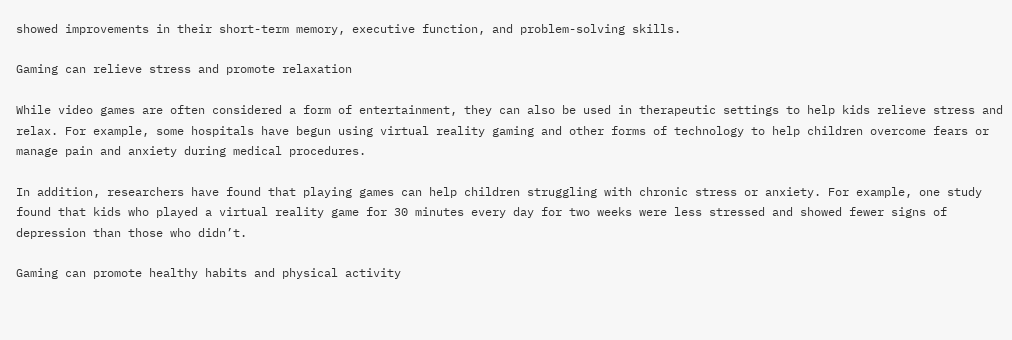showed improvements in their short-term memory, executive function, and problem-solving skills.

Gaming can relieve stress and promote relaxation

While video games are often considered a form of entertainment, they can also be used in therapeutic settings to help kids relieve stress and relax. For example, some hospitals have begun using virtual reality gaming and other forms of technology to help children overcome fears or manage pain and anxiety during medical procedures.

In addition, researchers have found that playing games can help children struggling with chronic stress or anxiety. For example, one study found that kids who played a virtual reality game for 30 minutes every day for two weeks were less stressed and showed fewer signs of depression than those who didn’t.

Gaming can promote healthy habits and physical activity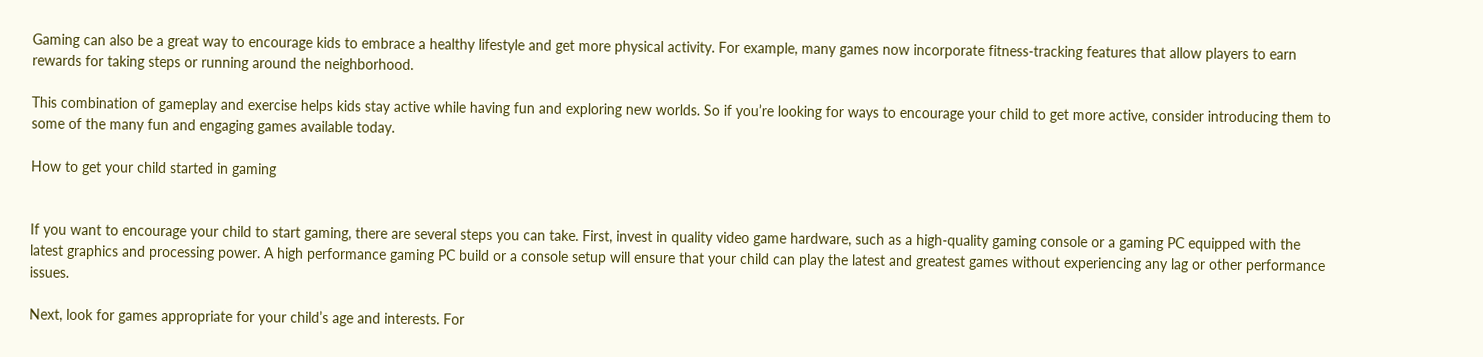Gaming can also be a great way to encourage kids to embrace a healthy lifestyle and get more physical activity. For example, many games now incorporate fitness-tracking features that allow players to earn rewards for taking steps or running around the neighborhood.

This combination of gameplay and exercise helps kids stay active while having fun and exploring new worlds. So if you’re looking for ways to encourage your child to get more active, consider introducing them to some of the many fun and engaging games available today.

How to get your child started in gaming


If you want to encourage your child to start gaming, there are several steps you can take. First, invest in quality video game hardware, such as a high-quality gaming console or a gaming PC equipped with the latest graphics and processing power. A high performance gaming PC build or a console setup will ensure that your child can play the latest and greatest games without experiencing any lag or other performance issues.

Next, look for games appropriate for your child’s age and interests. For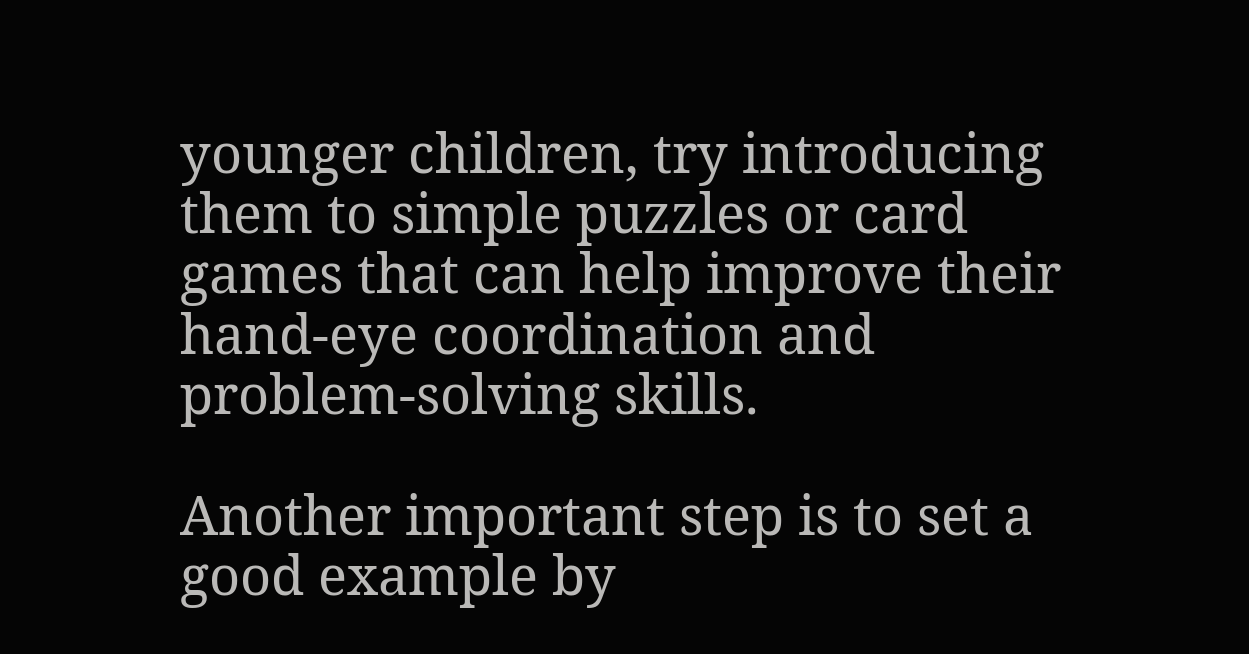younger children, try introducing them to simple puzzles or card games that can help improve their hand-eye coordination and problem-solving skills.

Another important step is to set a good example by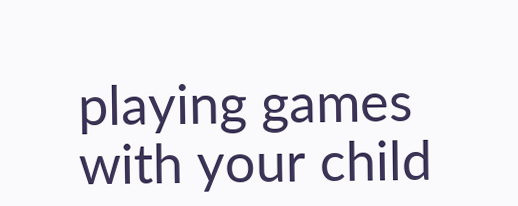playing games with your child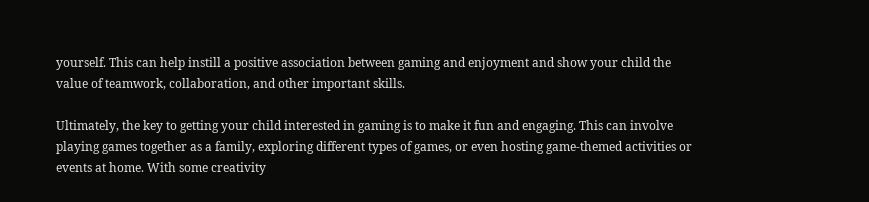yourself. This can help instill a positive association between gaming and enjoyment and show your child the value of teamwork, collaboration, and other important skills.

Ultimately, the key to getting your child interested in gaming is to make it fun and engaging. This can involve playing games together as a family, exploring different types of games, or even hosting game-themed activities or events at home. With some creativity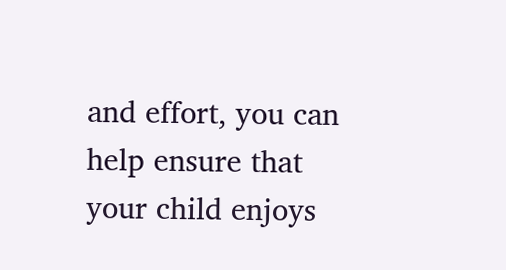and effort, you can help ensure that your child enjoys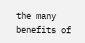the many benefits of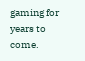gaming for years to come.